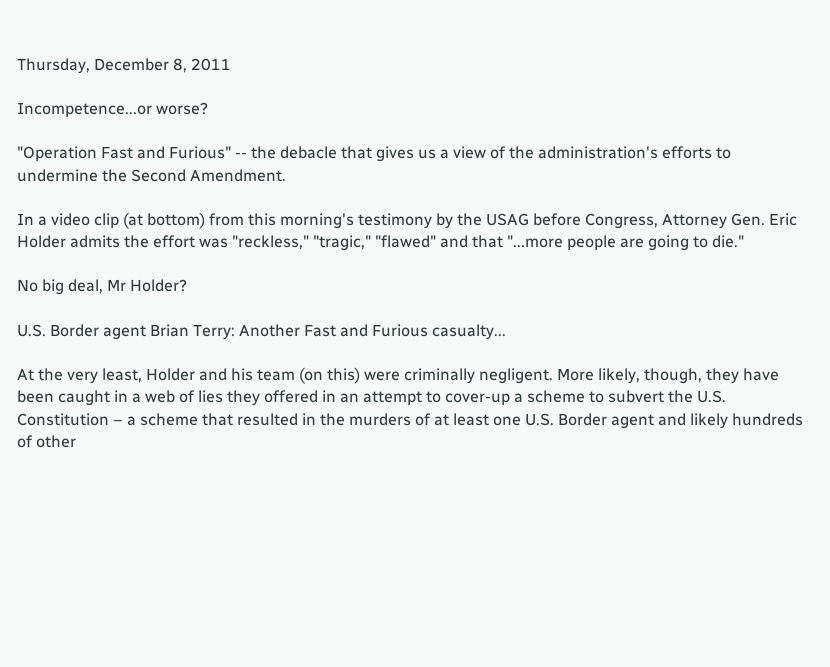Thursday, December 8, 2011

Incompetence...or worse?

"Operation Fast and Furious" -- the debacle that gives us a view of the administration's efforts to undermine the Second Amendment.

In a video clip (at bottom) from this morning's testimony by the USAG before Congress, Attorney Gen. Eric Holder admits the effort was "reckless," "tragic," "flawed" and that "...more people are going to die."

No big deal, Mr Holder?

U.S. Border agent Brian Terry: Another Fast and Furious casualty...

At the very least, Holder and his team (on this) were criminally negligent. More likely, though, they have been caught in a web of lies they offered in an attempt to cover-up a scheme to subvert the U.S. Constitution – a scheme that resulted in the murders of at least one U.S. Border agent and likely hundreds of other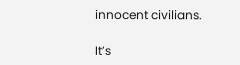innocent civilians.

It’s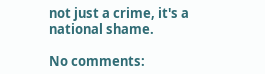not just a crime, it's a national shame.

No comments: